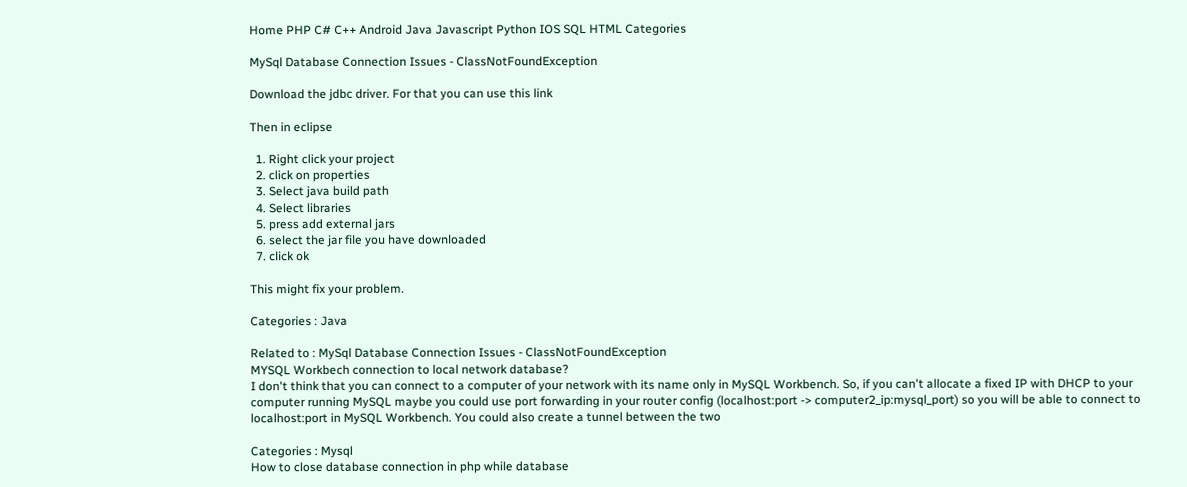Home PHP C# C++ Android Java Javascript Python IOS SQL HTML Categories

MySql Database Connection Issues - ClassNotFoundException

Download the jdbc driver. For that you can use this link

Then in eclipse

  1. Right click your project
  2. click on properties
  3. Select java build path
  4. Select libraries
  5. press add external jars
  6. select the jar file you have downloaded
  7. click ok

This might fix your problem.

Categories : Java

Related to : MySql Database Connection Issues - ClassNotFoundException
MYSQL Workbech connection to local network database?
I don't think that you can connect to a computer of your network with its name only in MySQL Workbench. So, if you can't allocate a fixed IP with DHCP to your computer running MySQL maybe you could use port forwarding in your router config (localhost:port -> computer2_ip:mysql_port) so you will be able to connect to localhost:port in MySQL Workbench. You could also create a tunnel between the two

Categories : Mysql
How to close database connection in php while database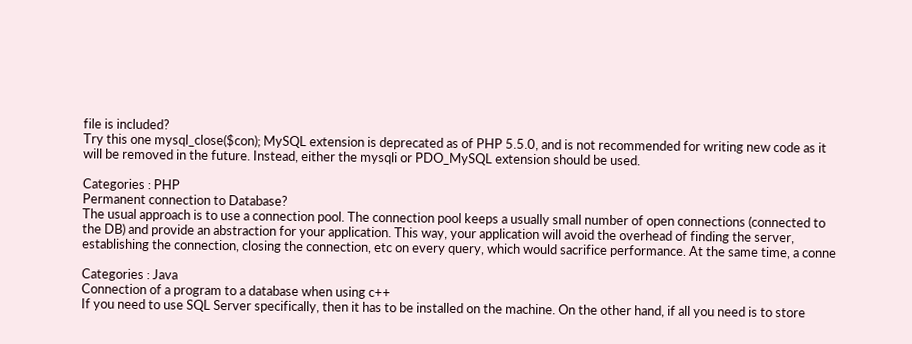file is included?
Try this one mysql_close($con); MySQL extension is deprecated as of PHP 5.5.0, and is not recommended for writing new code as it will be removed in the future. Instead, either the mysqli or PDO_MySQL extension should be used.

Categories : PHP
Permanent connection to Database?
The usual approach is to use a connection pool. The connection pool keeps a usually small number of open connections (connected to the DB) and provide an abstraction for your application. This way, your application will avoid the overhead of finding the server, establishing the connection, closing the connection, etc on every query, which would sacrifice performance. At the same time, a conne

Categories : Java
Connection of a program to a database when using c++
If you need to use SQL Server specifically, then it has to be installed on the machine. On the other hand, if all you need is to store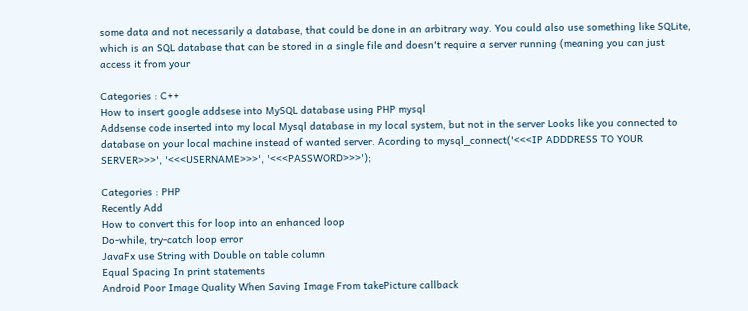some data and not necessarily a database, that could be done in an arbitrary way. You could also use something like SQLite, which is an SQL database that can be stored in a single file and doesn't require a server running (meaning you can just access it from your

Categories : C++
How to insert google addsese into MySQL database using PHP mysql
Addsense code inserted into my local Mysql database in my local system, but not in the server Looks like you connected to database on your local machine instead of wanted server. Acording to mysql_connect('<<<IP ADDDRESS TO YOUR SERVER>>>', '<<<USERNAME>>>', '<<<PASSWORD>>>');

Categories : PHP
Recently Add
How to convert this for loop into an enhanced loop
Do-while, try-catch loop error
JavaFx use String with Double on table column
Equal Spacing In print statements
Android Poor Image Quality When Saving Image From takePicture callback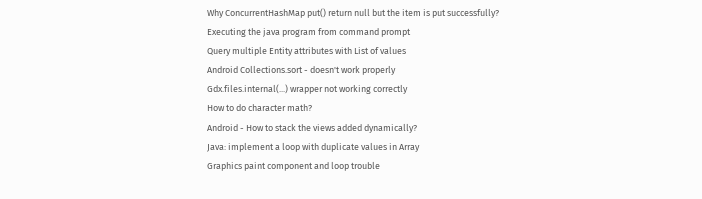Why ConcurrentHashMap put() return null but the item is put successfully?
Executing the java program from command prompt
Query multiple Entity attributes with List of values
Android Collections.sort - doesn't work properly
Gdx.files.internal(...) wrapper not working correctly
How to do character math?
Android - How to stack the views added dynamically?
Java: implement a loop with duplicate values in Array
Graphics paint component and loop trouble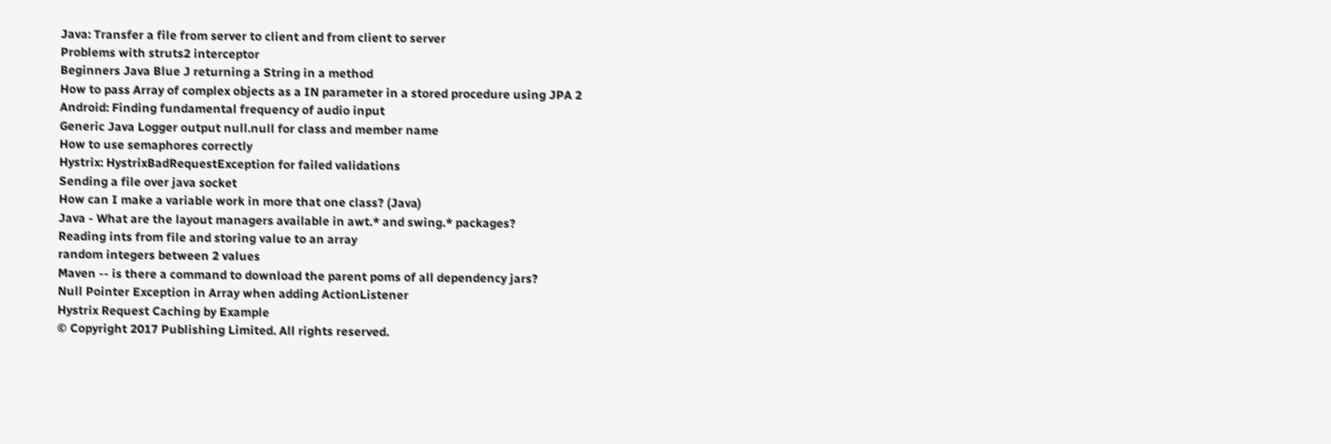Java: Transfer a file from server to client and from client to server
Problems with struts2 interceptor
Beginners Java Blue J returning a String in a method
How to pass Array of complex objects as a IN parameter in a stored procedure using JPA 2
Android: Finding fundamental frequency of audio input
Generic Java Logger output null.null for class and member name
How to use semaphores correctly
Hystrix: HystrixBadRequestException for failed validations
Sending a file over java socket
How can I make a variable work in more that one class? (Java)
Java - What are the layout managers available in awt.* and swing.* packages?
Reading ints from file and storing value to an array
random integers between 2 values
Maven -- is there a command to download the parent poms of all dependency jars?
Null Pointer Exception in Array when adding ActionListener
Hystrix Request Caching by Example
© Copyright 2017 Publishing Limited. All rights reserved.